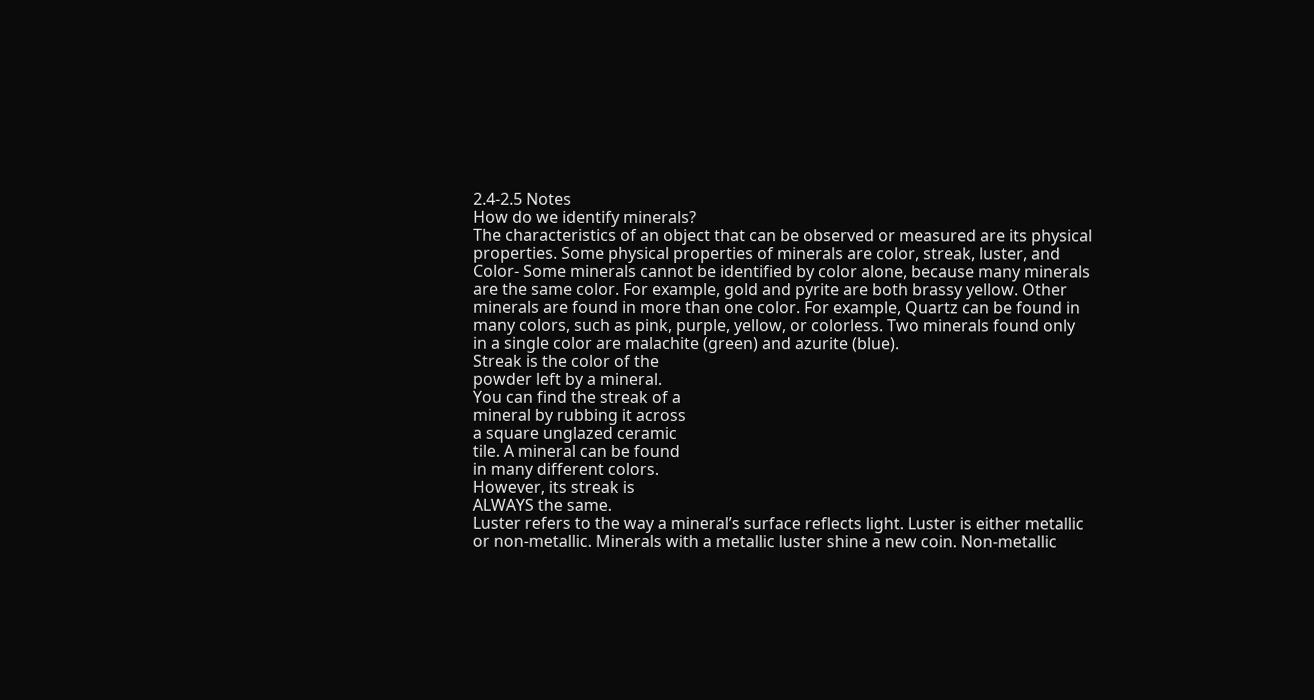2.4-2.5 Notes
How do we identify minerals?
The characteristics of an object that can be observed or measured are its physical
properties. Some physical properties of minerals are color, streak, luster, and
Color- Some minerals cannot be identified by color alone, because many minerals
are the same color. For example, gold and pyrite are both brassy yellow. Other
minerals are found in more than one color. For example, Quartz can be found in
many colors, such as pink, purple, yellow, or colorless. Two minerals found only
in a single color are malachite (green) and azurite (blue).
Streak is the color of the
powder left by a mineral.
You can find the streak of a
mineral by rubbing it across
a square unglazed ceramic
tile. A mineral can be found
in many different colors.
However, its streak is
ALWAYS the same.
Luster refers to the way a mineral’s surface reflects light. Luster is either metallic
or non-metallic. Minerals with a metallic luster shine a new coin. Non-metallic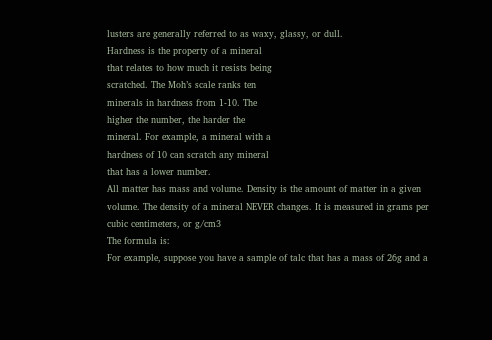lusters are generally referred to as waxy, glassy, or dull.
Hardness is the property of a mineral
that relates to how much it resists being
scratched. The Moh’s scale ranks ten
minerals in hardness from 1-10. The
higher the number, the harder the
mineral. For example, a mineral with a
hardness of 10 can scratch any mineral
that has a lower number.
All matter has mass and volume. Density is the amount of matter in a given
volume. The density of a mineral NEVER changes. It is measured in grams per
cubic centimeters, or g/cm3
The formula is:
For example, suppose you have a sample of talc that has a mass of 26g and a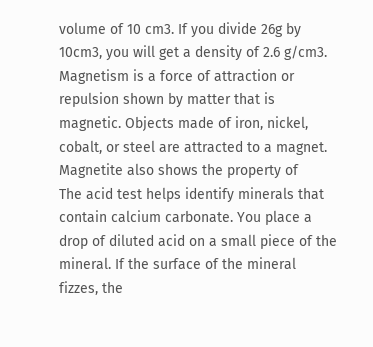volume of 10 cm3. If you divide 26g by 10cm3, you will get a density of 2.6 g/cm3.
Magnetism is a force of attraction or
repulsion shown by matter that is
magnetic. Objects made of iron, nickel,
cobalt, or steel are attracted to a magnet.
Magnetite also shows the property of
The acid test helps identify minerals that contain calcium carbonate. You place a
drop of diluted acid on a small piece of the mineral. If the surface of the mineral
fizzes, the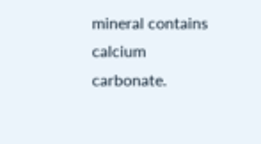mineral contains calcium carbonate.